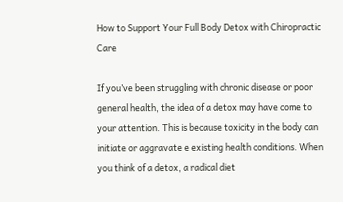How to Support Your Full Body Detox with Chiropractic Care

If you’ve been struggling with chronic disease or poor general health, the idea of a detox may have come to your attention. This is because toxicity in the body can initiate or aggravate e existing health conditions. When you think of a detox, a radical diet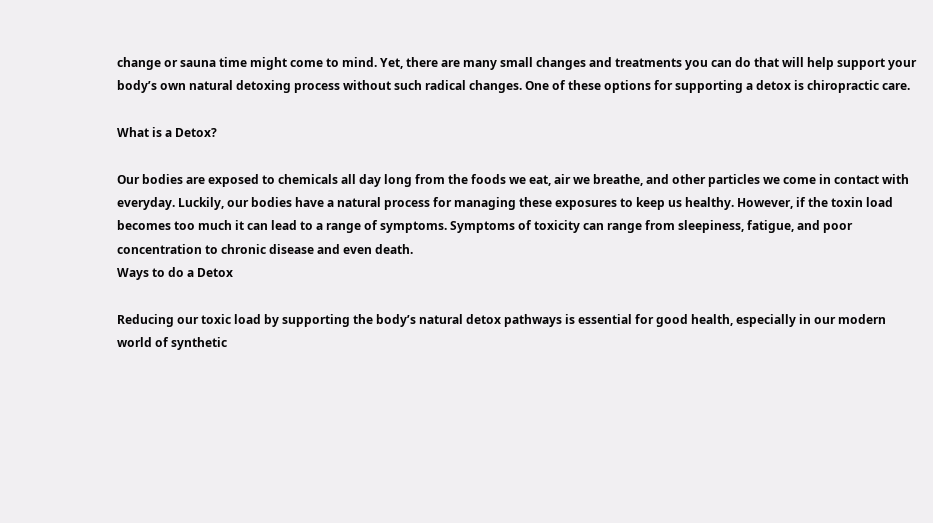change or sauna time might come to mind. Yet, there are many small changes and treatments you can do that will help support your body’s own natural detoxing process without such radical changes. One of these options for supporting a detox is chiropractic care.

What is a Detox?

Our bodies are exposed to chemicals all day long from the foods we eat, air we breathe, and other particles we come in contact with everyday. Luckily, our bodies have a natural process for managing these exposures to keep us healthy. However, if the toxin load becomes too much it can lead to a range of symptoms. Symptoms of toxicity can range from sleepiness, fatigue, and poor concentration to chronic disease and even death.
Ways to do a Detox

Reducing our toxic load by supporting the body’s natural detox pathways is essential for good health, especially in our modern world of synthetic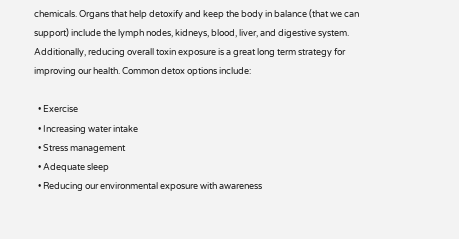chemicals. Organs that help detoxify and keep the body in balance (that we can support) include the lymph nodes, kidneys, blood, liver, and digestive system. Additionally, reducing overall toxin exposure is a great long term strategy for improving our health. Common detox options include:

  • Exercise
  • Increasing water intake
  • Stress management
  • Adequate sleep
  • Reducing our environmental exposure with awareness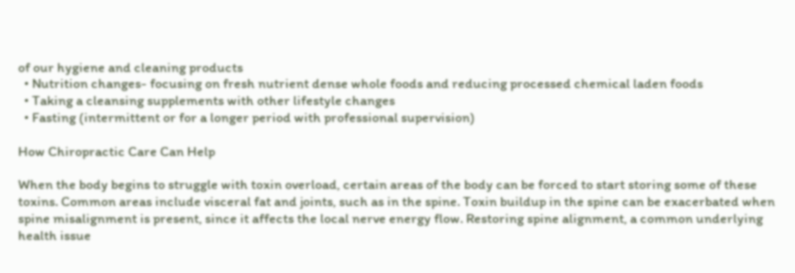of our hygiene and cleaning products
  • Nutrition changes- focusing on fresh nutrient dense whole foods and reducing processed chemical laden foods
  • Taking a cleansing supplements with other lifestyle changes
  • Fasting (intermittent or for a longer period with professional supervision)

How Chiropractic Care Can Help

When the body begins to struggle with toxin overload, certain areas of the body can be forced to start storing some of these toxins. Common areas include visceral fat and joints, such as in the spine. Toxin buildup in the spine can be exacerbated when spine misalignment is present, since it affects the local nerve energy flow. Restoring spine alignment, a common underlying health issue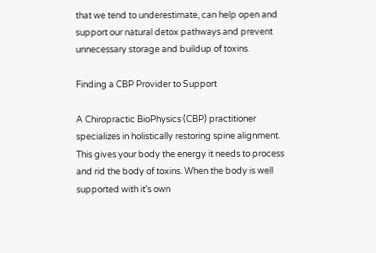that we tend to underestimate, can help open and support our natural detox pathways and prevent unnecessary storage and buildup of toxins.

Finding a CBP Provider to Support

A Chiropractic BioPhysics (CBP) practitioner specializes in holistically restoring spine alignment. This gives your body the energy it needs to process and rid the body of toxins. When the body is well supported with it’s own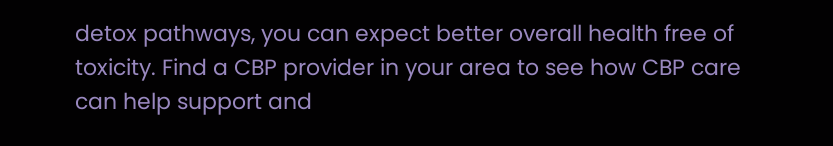detox pathways, you can expect better overall health free of toxicity. Find a CBP provider in your area to see how CBP care can help support and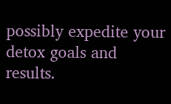possibly expedite your detox goals and results.